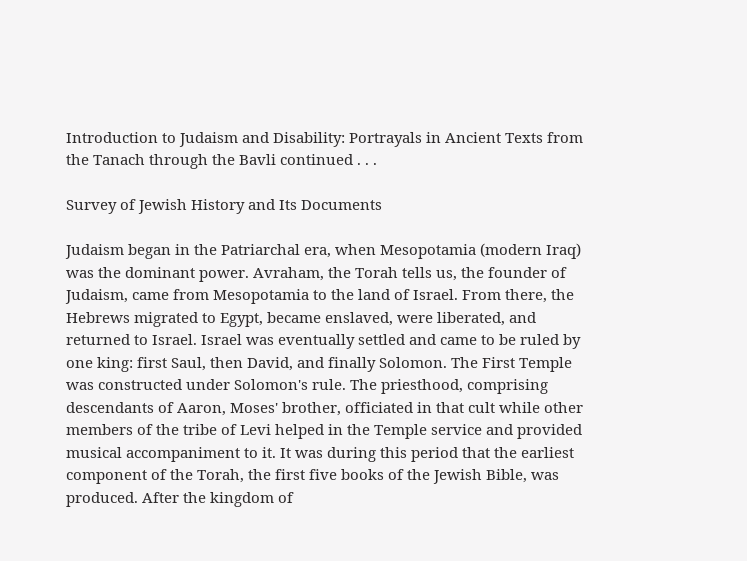Introduction to Judaism and Disability: Portrayals in Ancient Texts from the Tanach through the Bavli continued . . .

Survey of Jewish History and Its Documents

Judaism began in the Patriarchal era, when Mesopotamia (modern Iraq) was the dominant power. Avraham, the Torah tells us, the founder of Judaism, came from Mesopotamia to the land of Israel. From there, the Hebrews migrated to Egypt, became enslaved, were liberated, and returned to Israel. Israel was eventually settled and came to be ruled by one king: first Saul, then David, and finally Solomon. The First Temple was constructed under Solomon's rule. The priesthood, comprising descendants of Aaron, Moses' brother, officiated in that cult while other members of the tribe of Levi helped in the Temple service and provided musical accompaniment to it. It was during this period that the earliest component of the Torah, the first five books of the Jewish Bible, was produced. After the kingdom of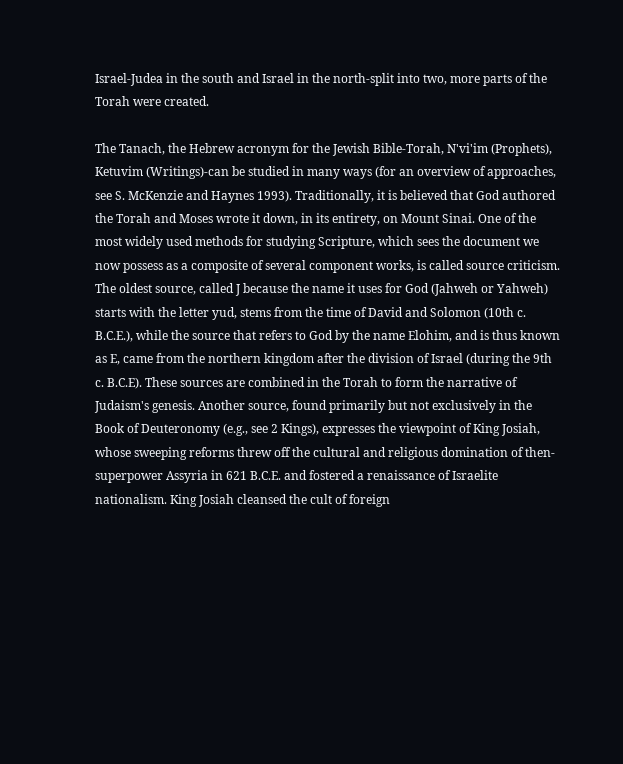Israel-Judea in the south and Israel in the north-split into two, more parts of the Torah were created.

The Tanach, the Hebrew acronym for the Jewish Bible-Torah, N'vi'im (Prophets), Ketuvim (Writings)-can be studied in many ways (for an overview of approaches, see S. McKenzie and Haynes 1993). Traditionally, it is believed that God authored the Torah and Moses wrote it down, in its entirety, on Mount Sinai. One of the most widely used methods for studying Scripture, which sees the document we now possess as a composite of several component works, is called source criticism. The oldest source, called J because the name it uses for God (Jahweh or Yahweh) starts with the letter yud, stems from the time of David and Solomon (10th c. B.C.E.), while the source that refers to God by the name Elohim, and is thus known as E, came from the northern kingdom after the division of Israel (during the 9th c. B.C.E). These sources are combined in the Torah to form the narrative of Judaism's genesis. Another source, found primarily but not exclusively in the Book of Deuteronomy (e.g., see 2 Kings), expresses the viewpoint of King Josiah, whose sweeping reforms threw off the cultural and religious domination of then-superpower Assyria in 621 B.C.E. and fostered a renaissance of Israelite nationalism. King Josiah cleansed the cult of foreign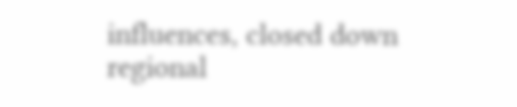influences, closed down regional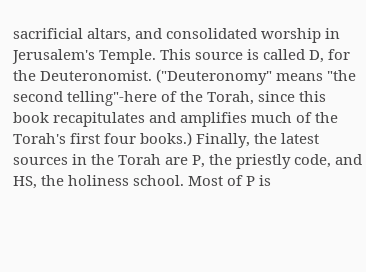sacrificial altars, and consolidated worship in Jerusalem's Temple. This source is called D, for the Deuteronomist. ("Deuteronomy" means "the second telling"-here of the Torah, since this book recapitulates and amplifies much of the Torah's first four books.) Finally, the latest sources in the Torah are P, the priestly code, and HS, the holiness school. Most of P is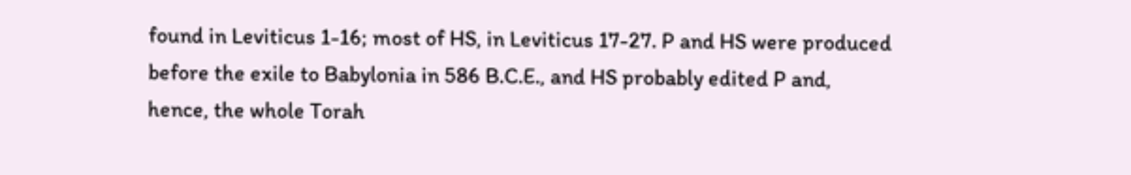found in Leviticus 1-16; most of HS, in Leviticus 17-27. P and HS were produced before the exile to Babylonia in 586 B.C.E., and HS probably edited P and, hence, the whole Torah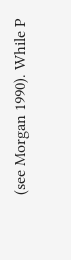(see Morgan 1990). While P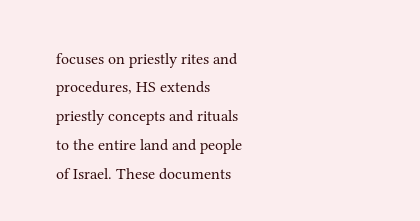focuses on priestly rites and procedures, HS extends priestly concepts and rituals to the entire land and people of Israel. These documents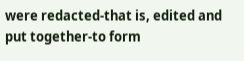were redacted-that is, edited and put together-to form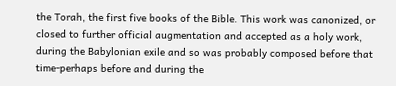the Torah, the first five books of the Bible. This work was canonized, or closed to further official augmentation and accepted as a holy work, during the Babylonian exile and so was probably composed before that time-perhaps before and during the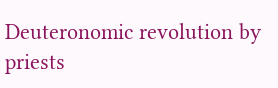Deuteronomic revolution by priests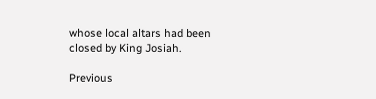whose local altars had been closed by King Josiah.

Previous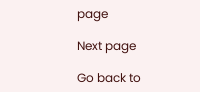page

Next page

Go back to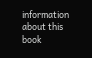information about this book